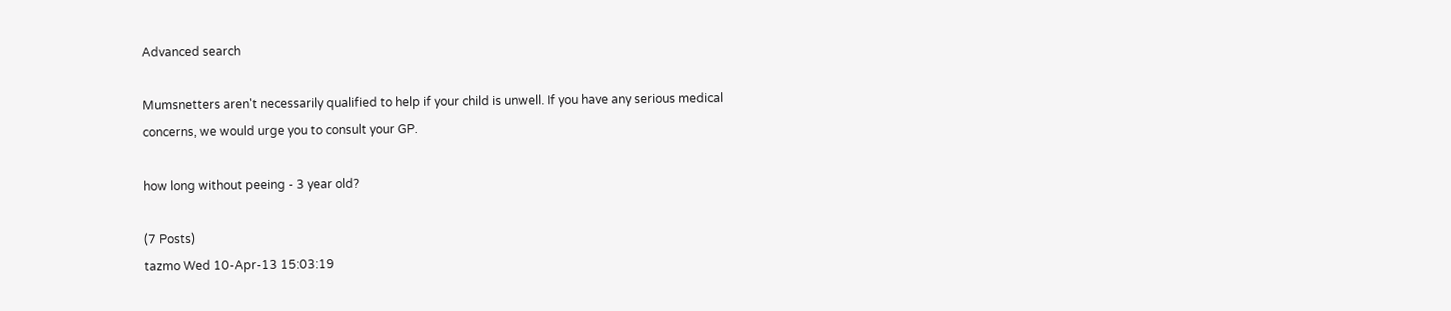Advanced search

Mumsnetters aren't necessarily qualified to help if your child is unwell. If you have any serious medical concerns, we would urge you to consult your GP.

how long without peeing - 3 year old?

(7 Posts)
tazmo Wed 10-Apr-13 15:03:19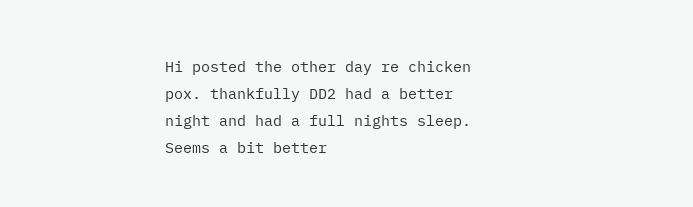Hi posted the other day re chicken pox. thankfully DD2 had a better night and had a full nights sleep. Seems a bit better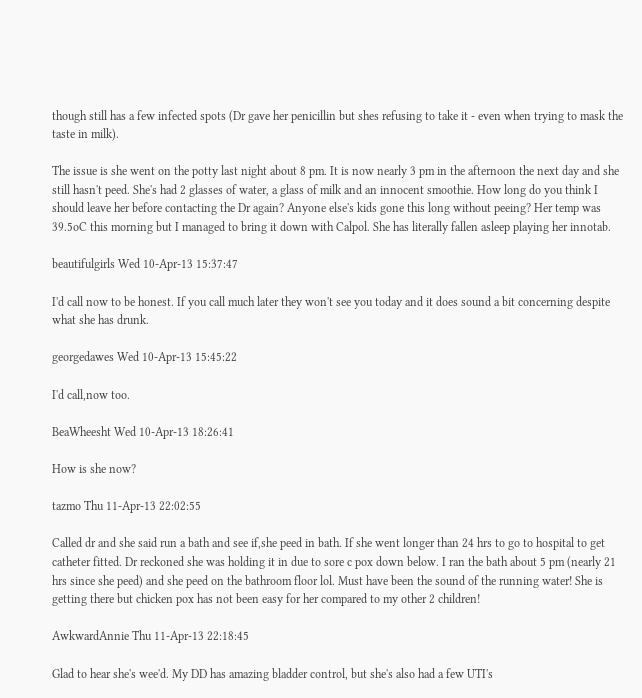though still has a few infected spots (Dr gave her penicillin but shes refusing to take it - even when trying to mask the taste in milk).

The issue is she went on the potty last night about 8 pm. It is now nearly 3 pm in the afternoon the next day and she still hasn't peed. She's had 2 glasses of water, a glass of milk and an innocent smoothie. How long do you think I should leave her before contacting the Dr again? Anyone else's kids gone this long without peeing? Her temp was 39.5oC this morning but I managed to bring it down with Calpol. She has literally fallen asleep playing her innotab.

beautifulgirls Wed 10-Apr-13 15:37:47

I'd call now to be honest. If you call much later they won't see you today and it does sound a bit concerning despite what she has drunk.

georgedawes Wed 10-Apr-13 15:45:22

I'd call,now too.

BeaWheesht Wed 10-Apr-13 18:26:41

How is she now?

tazmo Thu 11-Apr-13 22:02:55

Called dr and she said run a bath and see if,she peed in bath. If she went longer than 24 hrs to go to hospital to get catheter fitted. Dr reckoned she was holding it in due to sore c pox down below. I ran the bath about 5 pm (nearly 21 hrs since she peed) and she peed on the bathroom floor lol. Must have been the sound of the running water! She is getting there but chicken pox has not been easy for her compared to my other 2 children!

AwkwardAnnie Thu 11-Apr-13 22:18:45

Glad to hear she's wee'd. My DD has amazing bladder control, but she's also had a few UTI's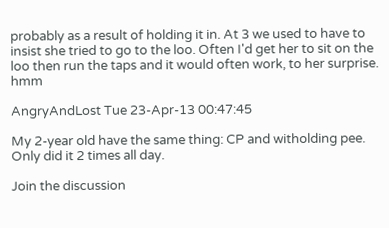probably as a result of holding it in. At 3 we used to have to insist she tried to go to the loo. Often I'd get her to sit on the loo then run the taps and it would often work, to her surprise. hmm

AngryAndLost Tue 23-Apr-13 00:47:45

My 2-year old have the same thing: CP and witholding pee. Only did it 2 times all day.

Join the discussion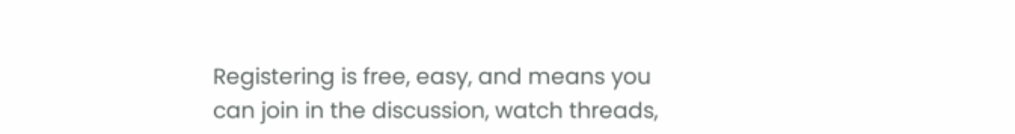Registering is free, easy, and means you can join in the discussion, watch threads,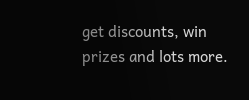get discounts, win prizes and lots more.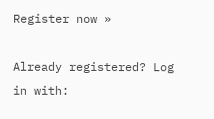Register now »

Already registered? Log in with: